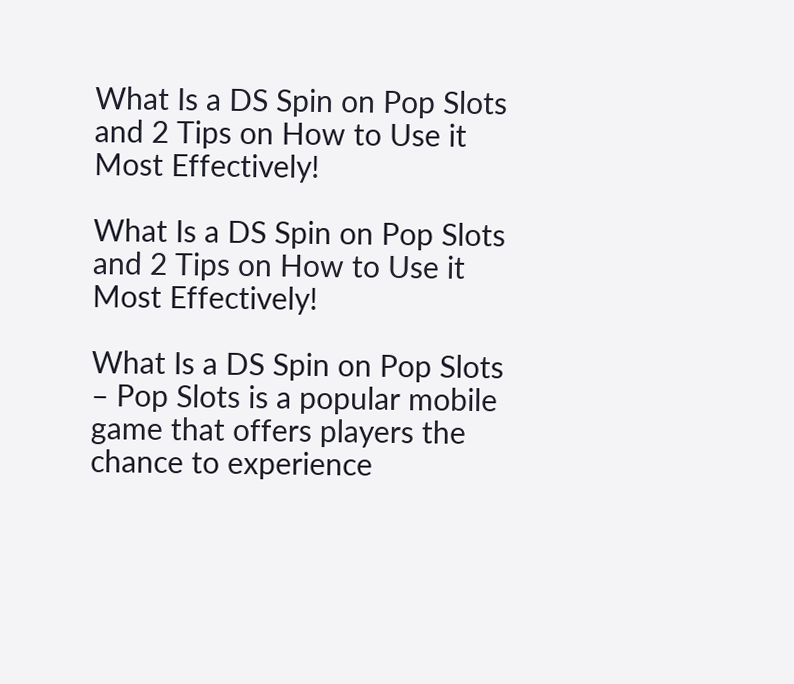What Is a DS Spin on Pop Slots and 2 Tips on How to Use it Most Effectively!

What Is a DS Spin on Pop Slots and 2 Tips on How to Use it Most Effectively!

What Is a DS Spin on Pop Slots – Pop Slots is a popular mobile game that offers players the chance to experience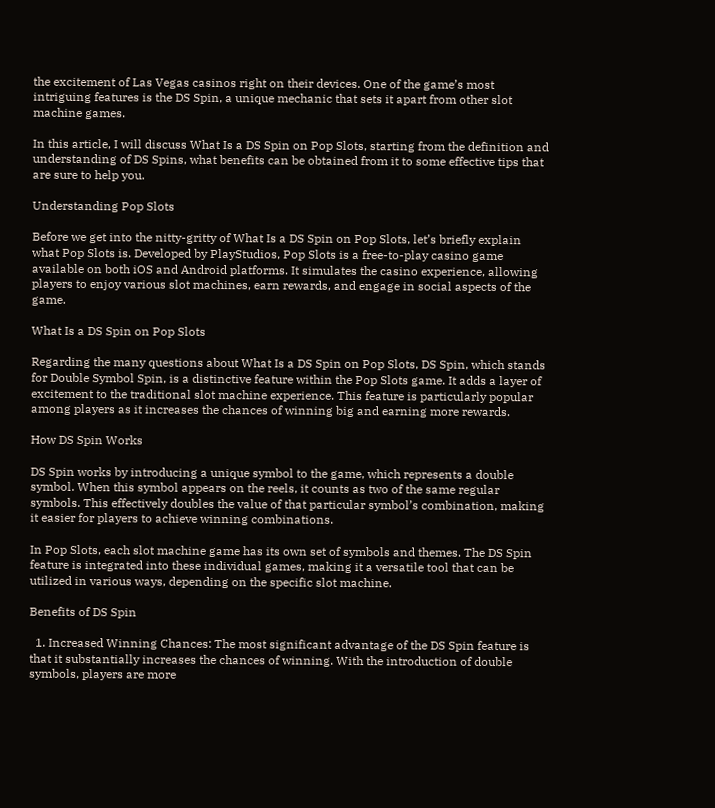the excitement of Las Vegas casinos right on their devices. One of the game’s most intriguing features is the DS Spin, a unique mechanic that sets it apart from other slot machine games.

In this article, I will discuss What Is a DS Spin on Pop Slots, starting from the definition and understanding of DS Spins, what benefits can be obtained from it to some effective tips that are sure to help you.

Understanding Pop Slots

Before we get into the nitty-gritty of What Is a DS Spin on Pop Slots, let’s briefly explain what Pop Slots is. Developed by PlayStudios, Pop Slots is a free-to-play casino game available on both iOS and Android platforms. It simulates the casino experience, allowing players to enjoy various slot machines, earn rewards, and engage in social aspects of the game.

What Is a DS Spin on Pop Slots

Regarding the many questions about What Is a DS Spin on Pop Slots, DS Spin, which stands for Double Symbol Spin, is a distinctive feature within the Pop Slots game. It adds a layer of excitement to the traditional slot machine experience. This feature is particularly popular among players as it increases the chances of winning big and earning more rewards.

How DS Spin Works

DS Spin works by introducing a unique symbol to the game, which represents a double symbol. When this symbol appears on the reels, it counts as two of the same regular symbols. This effectively doubles the value of that particular symbol’s combination, making it easier for players to achieve winning combinations.

In Pop Slots, each slot machine game has its own set of symbols and themes. The DS Spin feature is integrated into these individual games, making it a versatile tool that can be utilized in various ways, depending on the specific slot machine.

Benefits of DS Spin

  1. Increased Winning Chances: The most significant advantage of the DS Spin feature is that it substantially increases the chances of winning. With the introduction of double symbols, players are more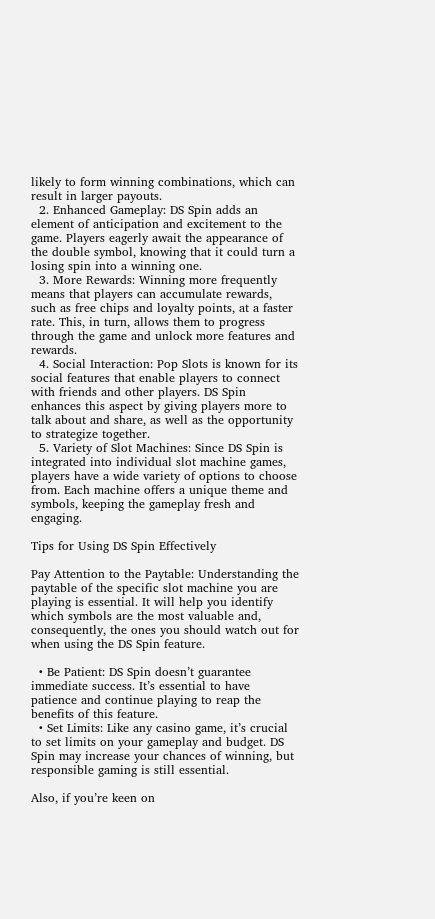likely to form winning combinations, which can result in larger payouts.
  2. Enhanced Gameplay: DS Spin adds an element of anticipation and excitement to the game. Players eagerly await the appearance of the double symbol, knowing that it could turn a losing spin into a winning one.
  3. More Rewards: Winning more frequently means that players can accumulate rewards, such as free chips and loyalty points, at a faster rate. This, in turn, allows them to progress through the game and unlock more features and rewards.
  4. Social Interaction: Pop Slots is known for its social features that enable players to connect with friends and other players. DS Spin enhances this aspect by giving players more to talk about and share, as well as the opportunity to strategize together.
  5. Variety of Slot Machines: Since DS Spin is integrated into individual slot machine games, players have a wide variety of options to choose from. Each machine offers a unique theme and symbols, keeping the gameplay fresh and engaging.

Tips for Using DS Spin Effectively

Pay Attention to the Paytable: Understanding the paytable of the specific slot machine you are playing is essential. It will help you identify which symbols are the most valuable and, consequently, the ones you should watch out for when using the DS Spin feature.

  • Be Patient: DS Spin doesn’t guarantee immediate success. It’s essential to have patience and continue playing to reap the benefits of this feature.
  • Set Limits: Like any casino game, it’s crucial to set limits on your gameplay and budget. DS Spin may increase your chances of winning, but responsible gaming is still essential.

Also, if you’re keen on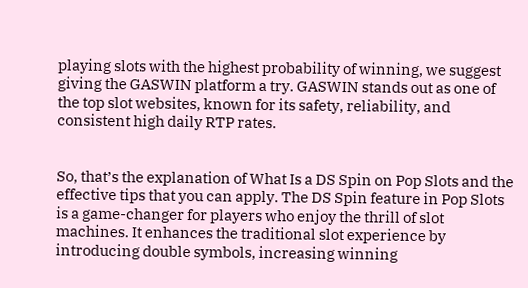playing slots with the highest probability of winning, we suggest giving the GASWIN platform a try. GASWIN stands out as one of the top slot websites, known for its safety, reliability, and consistent high daily RTP rates.


So, that’s the explanation of What Is a DS Spin on Pop Slots and the effective tips that you can apply. The DS Spin feature in Pop Slots is a game-changer for players who enjoy the thrill of slot machines. It enhances the traditional slot experience by introducing double symbols, increasing winning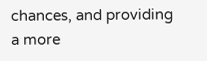chances, and providing a more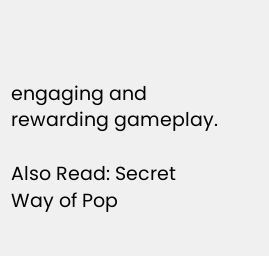engaging and rewarding gameplay.

Also Read: Secret Way of Pop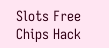Slots Free Chips Hack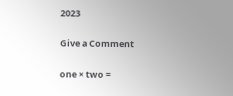2023

Give a Comment

one × two =